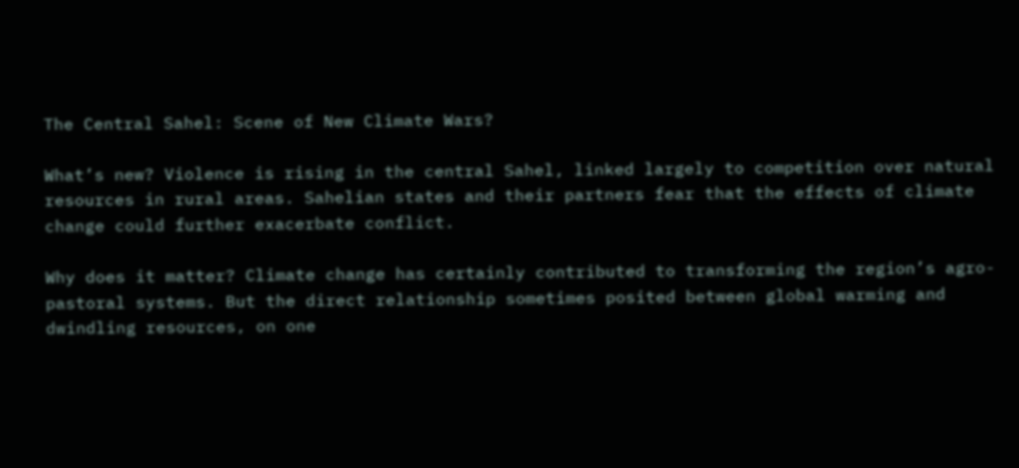The Central Sahel: Scene of New Climate Wars?

What’s new? Violence is rising in the central Sahel, linked largely to competition over natural resources in rural areas. Sahelian states and their partners fear that the effects of climate change could further exacerbate conflict.

Why does it matter? Climate change has certainly contributed to transforming the region’s agro-pastoral systems. But the direct relationship sometimes posited between global warming and dwindling resources, on one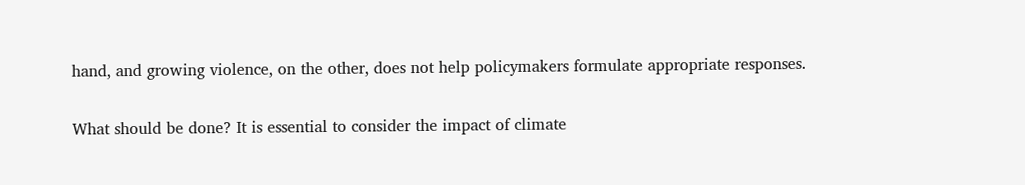hand, and growing violence, on the other, does not help policymakers formulate appropriate responses.

What should be done? It is essential to consider the impact of climate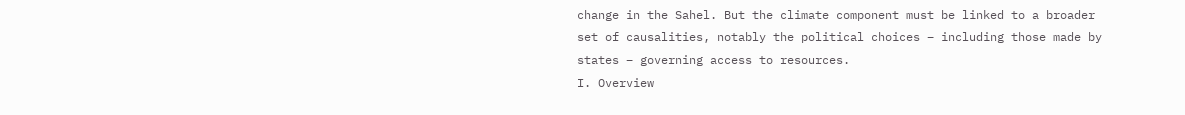change in the Sahel. But the climate component must be linked to a broader set of causalities, notably the political choices – including those made by states – governing access to resources.
I. Overview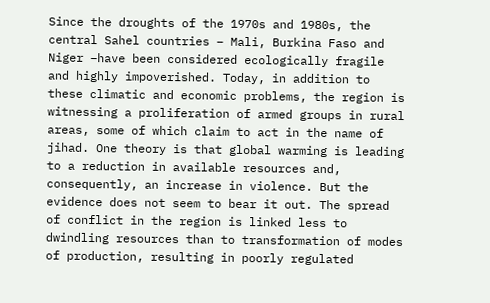Since the droughts of the 1970s and 1980s, the central Sahel countries – Mali, Burkina Faso and Niger –have been considered ecologically fragile and highly impoverished. Today, in addition to these climatic and economic problems, the region is witnessing a proliferation of armed groups in rural areas, some of which claim to act in the name of jihad. One theory is that global warming is leading to a reduction in available resources and, consequently, an increase in violence. But the evidence does not seem to bear it out. The spread of conflict in the region is linked less to dwindling resources than to transformation of modes of production, resulting in poorly regulated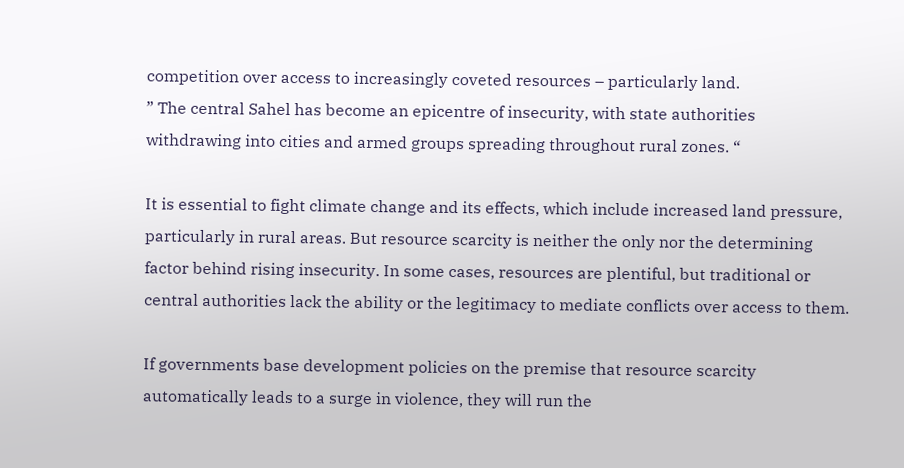competition over access to increasingly coveted resources – particularly land.
” The central Sahel has become an epicentre of insecurity, with state authorities withdrawing into cities and armed groups spreading throughout rural zones. “

It is essential to fight climate change and its effects, which include increased land pressure, particularly in rural areas. But resource scarcity is neither the only nor the determining factor behind rising insecurity. In some cases, resources are plentiful, but traditional or central authorities lack the ability or the legitimacy to mediate conflicts over access to them.

If governments base development policies on the premise that resource scarcity automatically leads to a surge in violence, they will run the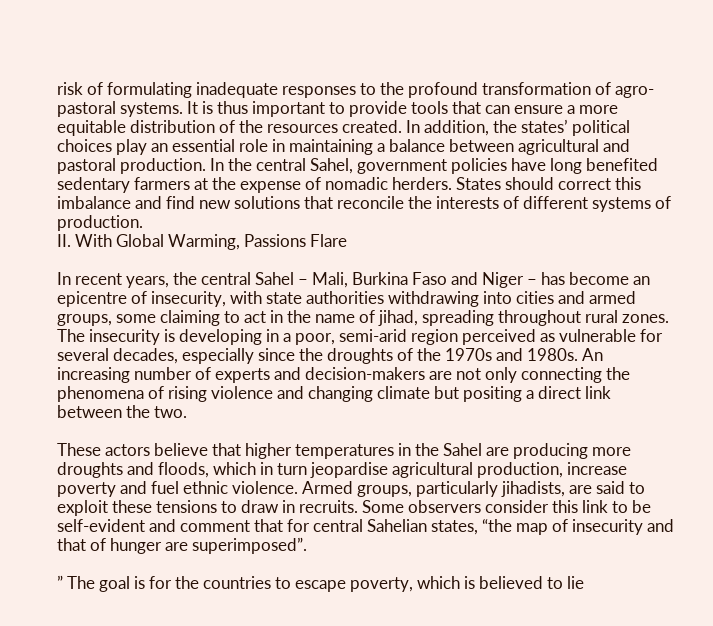risk of formulating inadequate responses to the profound transformation of agro-pastoral systems. It is thus important to provide tools that can ensure a more equitable distribution of the resources created. In addition, the states’ political choices play an essential role in maintaining a balance between agricultural and pastoral production. In the central Sahel, government policies have long benefited sedentary farmers at the expense of nomadic herders. States should correct this imbalance and find new solutions that reconcile the interests of different systems of production.
II. With Global Warming, Passions Flare

In recent years, the central Sahel – Mali, Burkina Faso and Niger – has become an epicentre of insecurity, with state authorities withdrawing into cities and armed groups, some claiming to act in the name of jihad, spreading throughout rural zones. The insecurity is developing in a poor, semi-arid region perceived as vulnerable for several decades, especially since the droughts of the 1970s and 1980s. An increasing number of experts and decision-makers are not only connecting the phenomena of rising violence and changing climate but positing a direct link between the two.

These actors believe that higher temperatures in the Sahel are producing more droughts and floods, which in turn jeopardise agricultural production, increase poverty and fuel ethnic violence. Armed groups, particularly jihadists, are said to exploit these tensions to draw in recruits. Some observers consider this link to be self-evident and comment that for central Sahelian states, “the map of insecurity and that of hunger are superimposed”.

” The goal is for the countries to escape poverty, which is believed to lie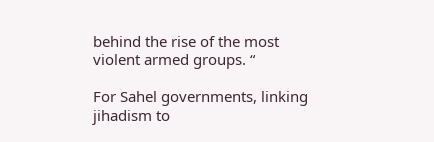behind the rise of the most violent armed groups. “

For Sahel governments, linking jihadism to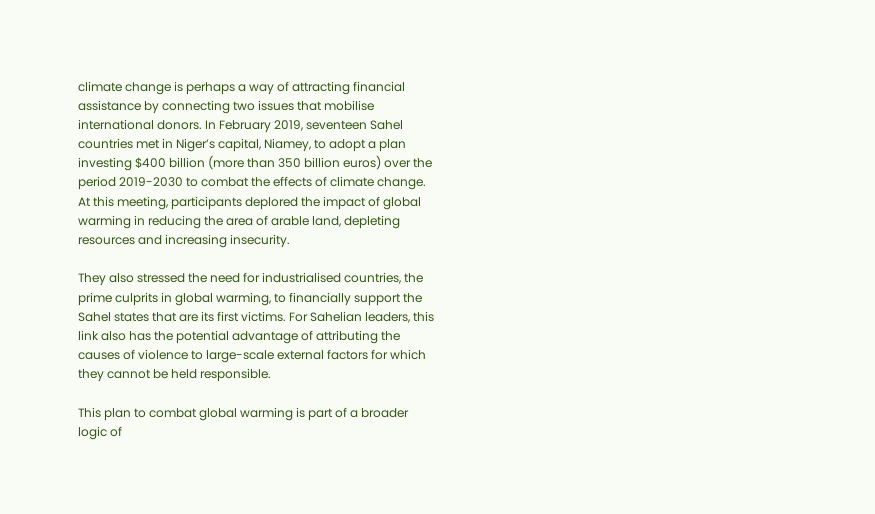climate change is perhaps a way of attracting financial assistance by connecting two issues that mobilise international donors. In February 2019, seventeen Sahel countries met in Niger’s capital, Niamey, to adopt a plan investing $400 billion (more than 350 billion euros) over the period 2019-2030 to combat the effects of climate change. At this meeting, participants deplored the impact of global warming in reducing the area of arable land, depleting resources and increasing insecurity.

They also stressed the need for industrialised countries, the prime culprits in global warming, to financially support the Sahel states that are its first victims. For Sahelian leaders, this link also has the potential advantage of attributing the causes of violence to large-scale external factors for which they cannot be held responsible.

This plan to combat global warming is part of a broader logic of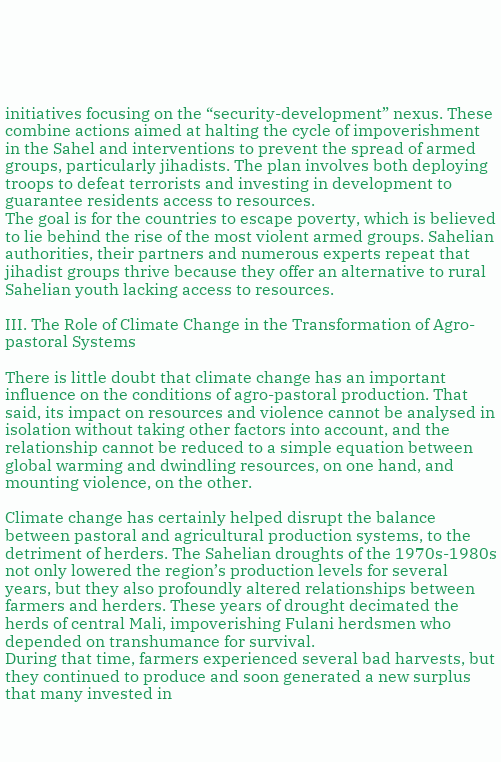initiatives focusing on the “security-development” nexus. These combine actions aimed at halting the cycle of impoverishment in the Sahel and interventions to prevent the spread of armed groups, particularly jihadists. The plan involves both deploying troops to defeat terrorists and investing in development to guarantee residents access to resources.
The goal is for the countries to escape poverty, which is believed to lie behind the rise of the most violent armed groups. Sahelian authorities, their partners and numerous experts repeat that jihadist groups thrive because they offer an alternative to rural Sahelian youth lacking access to resources.

III. The Role of Climate Change in the Transformation of Agro-pastoral Systems

There is little doubt that climate change has an important influence on the conditions of agro-pastoral production. That said, its impact on resources and violence cannot be analysed in isolation without taking other factors into account, and the relationship cannot be reduced to a simple equation between global warming and dwindling resources, on one hand, and mounting violence, on the other.

Climate change has certainly helped disrupt the balance between pastoral and agricultural production systems, to the detriment of herders. The Sahelian droughts of the 1970s-1980s not only lowered the region’s production levels for several years, but they also profoundly altered relationships between farmers and herders. These years of drought decimated the herds of central Mali, impoverishing Fulani herdsmen who depended on transhumance for survival.
During that time, farmers experienced several bad harvests, but they continued to produce and soon generated a new surplus that many invested in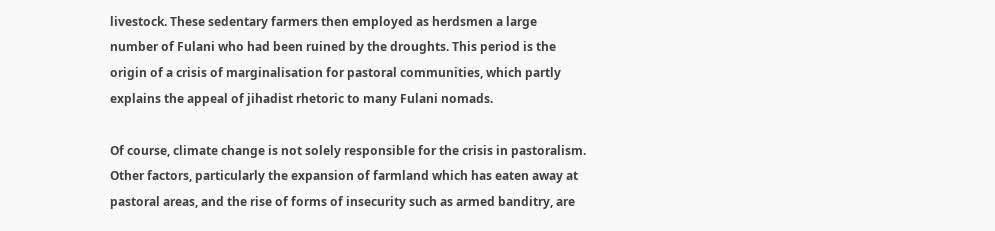livestock. These sedentary farmers then employed as herdsmen a large number of Fulani who had been ruined by the droughts. This period is the origin of a crisis of marginalisation for pastoral communities, which partly explains the appeal of jihadist rhetoric to many Fulani nomads.

Of course, climate change is not solely responsible for the crisis in pastoralism. Other factors, particularly the expansion of farmland which has eaten away at pastoral areas, and the rise of forms of insecurity such as armed banditry, are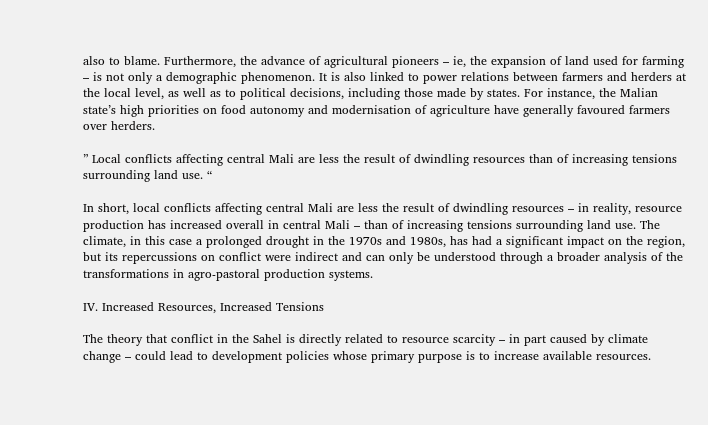also to blame. Furthermore, the advance of agricultural pioneers – ie, the expansion of land used for farming – is not only a demographic phenomenon. It is also linked to power relations between farmers and herders at the local level, as well as to political decisions, including those made by states. For instance, the Malian state’s high priorities on food autonomy and modernisation of agriculture have generally favoured farmers over herders.

” Local conflicts affecting central Mali are less the result of dwindling resources than of increasing tensions surrounding land use. “

In short, local conflicts affecting central Mali are less the result of dwindling resources – in reality, resource production has increased overall in central Mali – than of increasing tensions surrounding land use. The climate, in this case a prolonged drought in the 1970s and 1980s, has had a significant impact on the region, but its repercussions on conflict were indirect and can only be understood through a broader analysis of the transformations in agro-pastoral production systems.

IV. Increased Resources, Increased Tensions

The theory that conflict in the Sahel is directly related to resource scarcity – in part caused by climate change – could lead to development policies whose primary purpose is to increase available resources.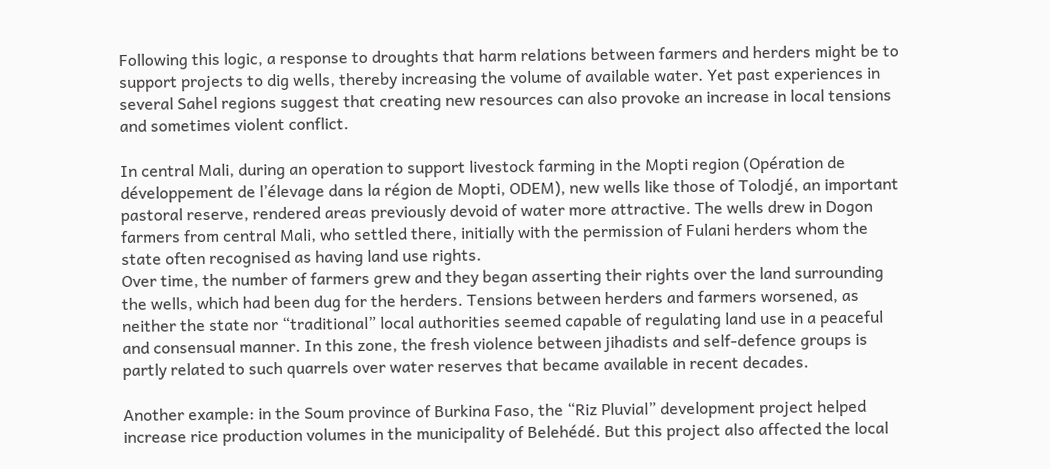Following this logic, a response to droughts that harm relations between farmers and herders might be to support projects to dig wells, thereby increasing the volume of available water. Yet past experiences in several Sahel regions suggest that creating new resources can also provoke an increase in local tensions and sometimes violent conflict.

In central Mali, during an operation to support livestock farming in the Mopti region (Opération de développement de l’élevage dans la région de Mopti, ODEM), new wells like those of Tolodjé, an important pastoral reserve, rendered areas previously devoid of water more attractive. The wells drew in Dogon farmers from central Mali, who settled there, initially with the permission of Fulani herders whom the state often recognised as having land use rights.
Over time, the number of farmers grew and they began asserting their rights over the land surrounding the wells, which had been dug for the herders. Tensions between herders and farmers worsened, as neither the state nor “traditional” local authorities seemed capable of regulating land use in a peaceful and consensual manner. In this zone, the fresh violence between jihadists and self-defence groups is partly related to such quarrels over water reserves that became available in recent decades.

Another example: in the Soum province of Burkina Faso, the “Riz Pluvial” development project helped increase rice production volumes in the municipality of Belehédé. But this project also affected the local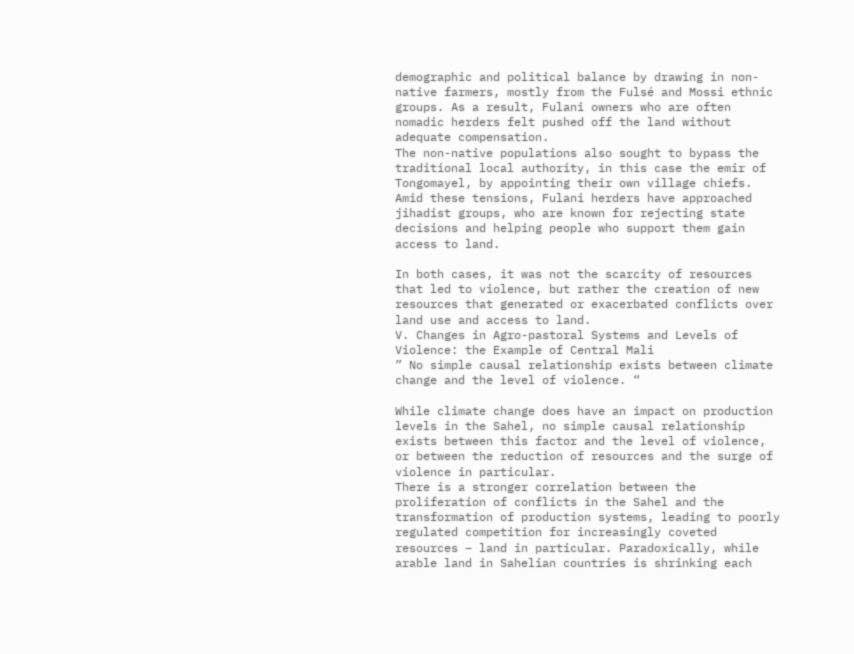demographic and political balance by drawing in non-native farmers, mostly from the Fulsé and Mossi ethnic groups. As a result, Fulani owners who are often nomadic herders felt pushed off the land without adequate compensation.
The non-native populations also sought to bypass the traditional local authority, in this case the emir of Tongomayel, by appointing their own village chiefs. Amid these tensions, Fulani herders have approached jihadist groups, who are known for rejecting state decisions and helping people who support them gain access to land.

In both cases, it was not the scarcity of resources that led to violence, but rather the creation of new resources that generated or exacerbated conflicts over land use and access to land.
V. Changes in Agro-pastoral Systems and Levels of Violence: the Example of Central Mali
” No simple causal relationship exists between climate change and the level of violence. “

While climate change does have an impact on production levels in the Sahel, no simple causal relationship exists between this factor and the level of violence, or between the reduction of resources and the surge of violence in particular.
There is a stronger correlation between the proliferation of conflicts in the Sahel and the transformation of production systems, leading to poorly regulated competition for increasingly coveted resources – land in particular. Paradoxically, while arable land in Sahelian countries is shrinking each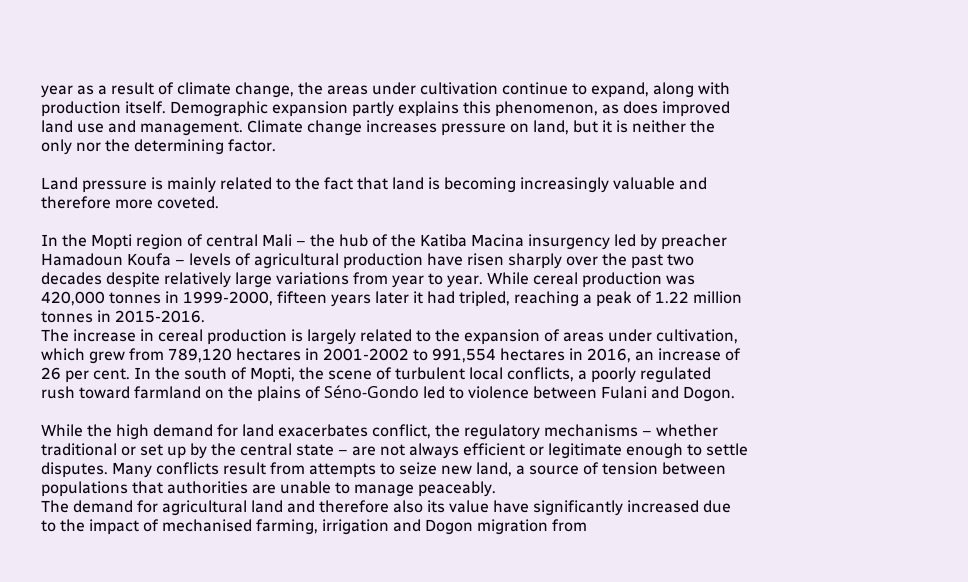year as a result of climate change, the areas under cultivation continue to expand, along with production itself. Demographic expansion partly explains this phenomenon, as does improved land use and management. Climate change increases pressure on land, but it is neither the only nor the determining factor.

Land pressure is mainly related to the fact that land is becoming increasingly valuable and therefore more coveted.

In the Mopti region of central Mali – the hub of the Katiba Macina insurgency led by preacher Hamadoun Koufa – levels of agricultural production have risen sharply over the past two decades despite relatively large variations from year to year. While cereal production was 420,000 tonnes in 1999-2000, fifteen years later it had tripled, reaching a peak of 1.22 million tonnes in 2015-2016.
The increase in cereal production is largely related to the expansion of areas under cultivation, which grew from 789,120 hectares in 2001-2002 to 991,554 hectares in 2016, an increase of 26 per cent. In the south of Mopti, the scene of turbulent local conflicts, a poorly regulated rush toward farmland on the plains of Séno-Gondo led to violence between Fulani and Dogon.

While the high demand for land exacerbates conflict, the regulatory mechanisms – whether traditional or set up by the central state – are not always efficient or legitimate enough to settle disputes. Many conflicts result from attempts to seize new land, a source of tension between populations that authorities are unable to manage peaceably.
The demand for agricultural land and therefore also its value have significantly increased due to the impact of mechanised farming, irrigation and Dogon migration from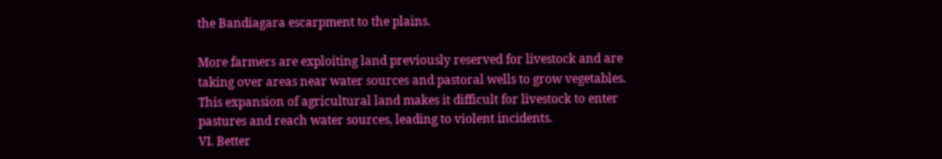the Bandiagara escarpment to the plains.

More farmers are exploiting land previously reserved for livestock and are taking over areas near water sources and pastoral wells to grow vegetables. This expansion of agricultural land makes it difficult for livestock to enter pastures and reach water sources, leading to violent incidents.
VI. Better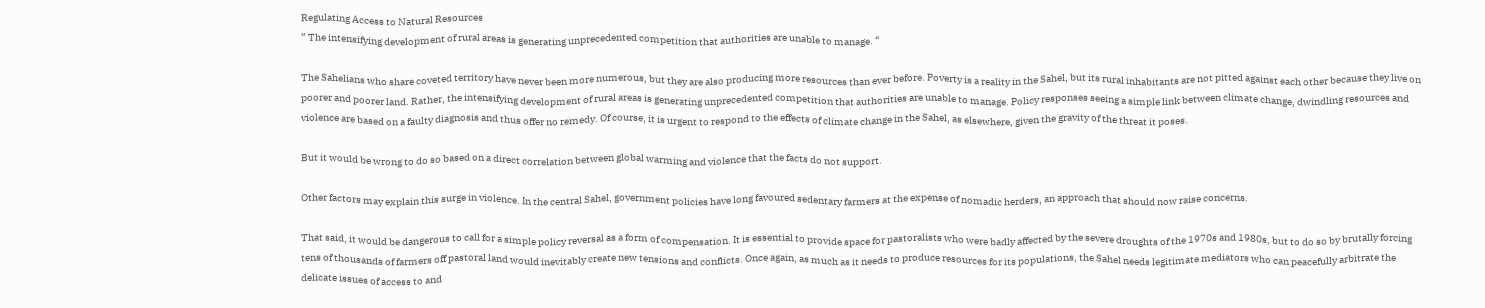Regulating Access to Natural Resources
” The intensifying development of rural areas is generating unprecedented competition that authorities are unable to manage. “

The Sahelians who share coveted territory have never been more numerous, but they are also producing more resources than ever before. Poverty is a reality in the Sahel, but its rural inhabitants are not pitted against each other because they live on poorer and poorer land. Rather, the intensifying development of rural areas is generating unprecedented competition that authorities are unable to manage. Policy responses seeing a simple link between climate change, dwindling resources and violence are based on a faulty diagnosis and thus offer no remedy. Of course, it is urgent to respond to the effects of climate change in the Sahel, as elsewhere, given the gravity of the threat it poses.

But it would be wrong to do so based on a direct correlation between global warming and violence that the facts do not support.

Other factors may explain this surge in violence. In the central Sahel, government policies have long favoured sedentary farmers at the expense of nomadic herders, an approach that should now raise concerns.

That said, it would be dangerous to call for a simple policy reversal as a form of compensation. It is essential to provide space for pastoralists who were badly affected by the severe droughts of the 1970s and 1980s, but to do so by brutally forcing tens of thousands of farmers off pastoral land would inevitably create new tensions and conflicts. Once again, as much as it needs to produce resources for its populations, the Sahel needs legitimate mediators who can peacefully arbitrate the delicate issues of access to and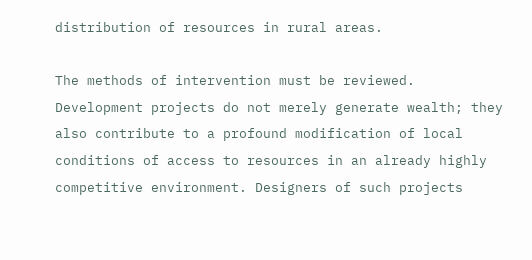distribution of resources in rural areas.

The methods of intervention must be reviewed. Development projects do not merely generate wealth; they also contribute to a profound modification of local conditions of access to resources in an already highly competitive environment. Designers of such projects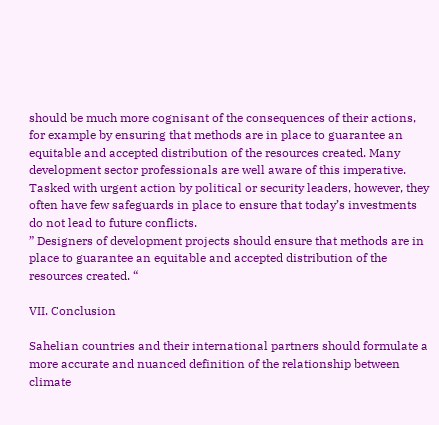should be much more cognisant of the consequences of their actions, for example by ensuring that methods are in place to guarantee an equitable and accepted distribution of the resources created. Many development sector professionals are well aware of this imperative. Tasked with urgent action by political or security leaders, however, they often have few safeguards in place to ensure that today’s investments do not lead to future conflicts.
” Designers of development projects should ensure that methods are in place to guarantee an equitable and accepted distribution of the resources created. “

VII. Conclusion

Sahelian countries and their international partners should formulate a more accurate and nuanced definition of the relationship between climate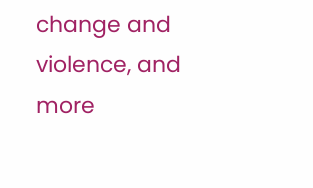change and violence, and more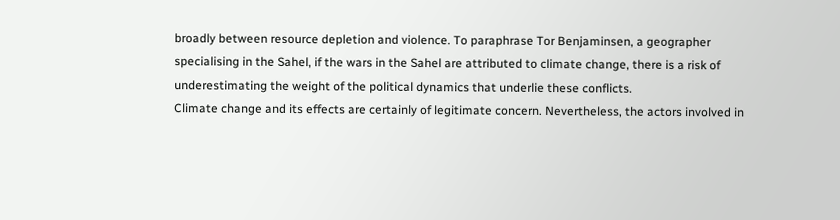broadly between resource depletion and violence. To paraphrase Tor Benjaminsen, a geographer specialising in the Sahel, if the wars in the Sahel are attributed to climate change, there is a risk of underestimating the weight of the political dynamics that underlie these conflicts.
Climate change and its effects are certainly of legitimate concern. Nevertheless, the actors involved in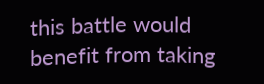this battle would benefit from taking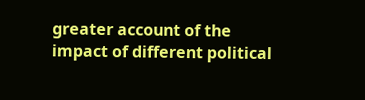greater account of the impact of different political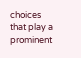choices that play a prominent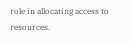role in allocating access to resources.